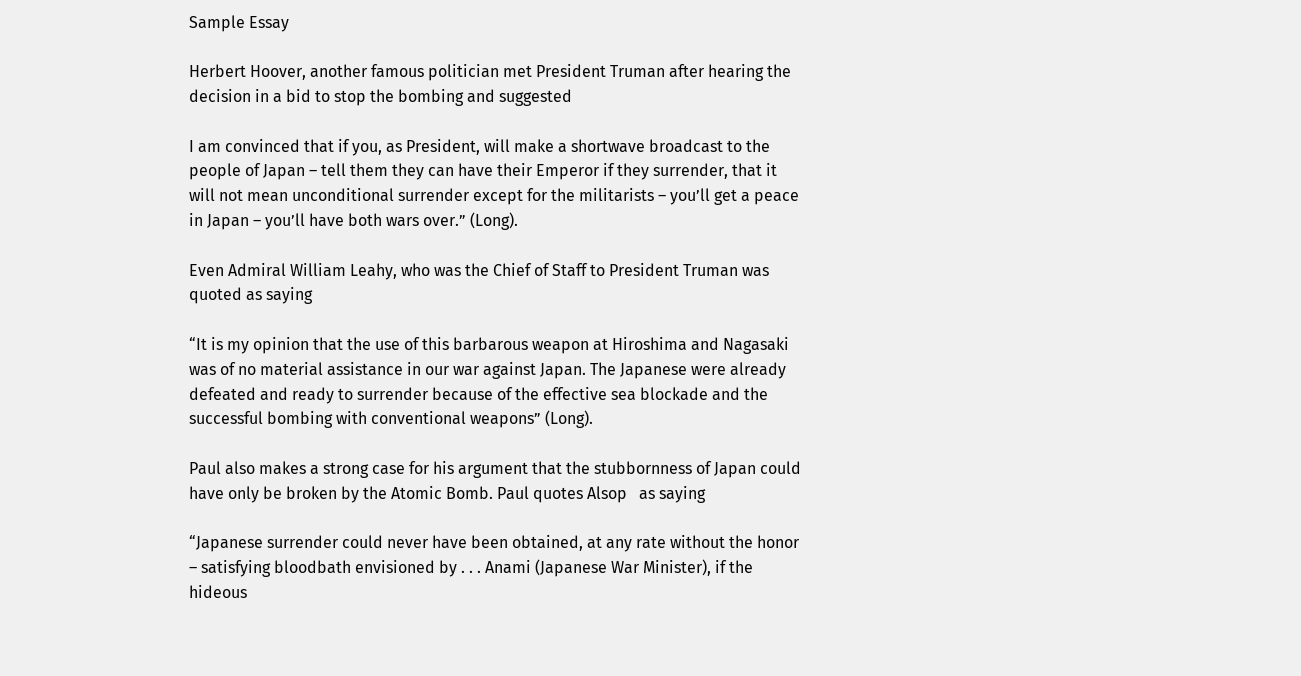Sample Essay

Herbert Hoover, another famous politician met President Truman after hearing the decision in a bid to stop the bombing and suggested

I am convinced that if you, as President, will make a shortwave broadcast to the people of Japan – tell them they can have their Emperor if they surrender, that it will not mean unconditional surrender except for the militarists – you’ll get a peace in Japan – you’ll have both wars over.” (Long).

Even Admiral William Leahy, who was the Chief of Staff to President Truman was quoted as saying

“It is my opinion that the use of this barbarous weapon at Hiroshima and Nagasaki was of no material assistance in our war against Japan. The Japanese were already defeated and ready to surrender because of the effective sea blockade and the successful bombing with conventional weapons” (Long).

Paul also makes a strong case for his argument that the stubbornness of Japan could have only be broken by the Atomic Bomb. Paul quotes Alsop   as saying

“Japanese surrender could never have been obtained, at any rate without the honor – satisfying bloodbath envisioned by . . . Anami (Japanese War Minister), if the hideous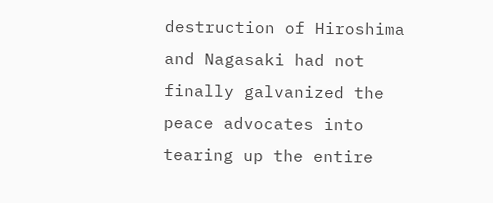destruction of Hiroshima and Nagasaki had not finally galvanized the peace advocates into tearing up the entire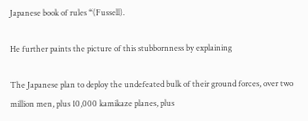Japanese book of rules “(Fussell).

He further paints the picture of this stubbornness by explaining

The Japanese plan to deploy the undefeated bulk of their ground forces, over two million men, plus 10,000 kamikaze planes, plus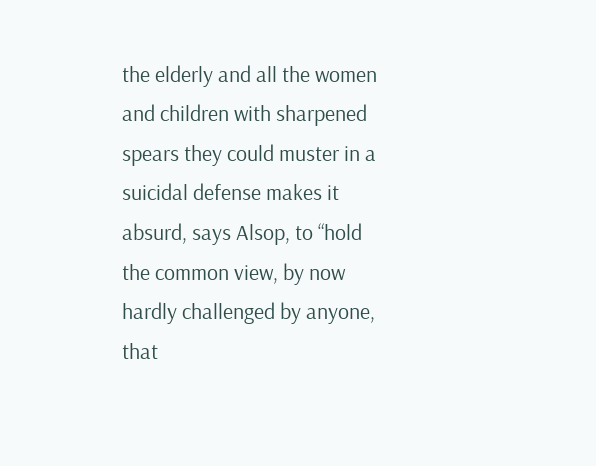the elderly and all the women and children with sharpened spears they could muster in a suicidal defense makes it absurd, says Alsop, to “hold the common view, by now hardly challenged by anyone, that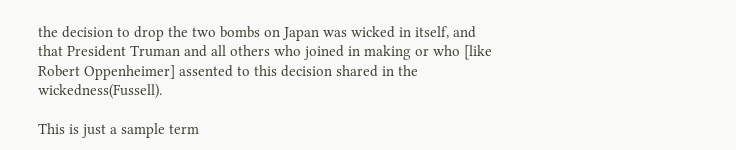the decision to drop the two bombs on Japan was wicked in itself, and that President Truman and all others who joined in making or who [like Robert Oppenheimer] assented to this decision shared in the wickedness(Fussell).

This is just a sample term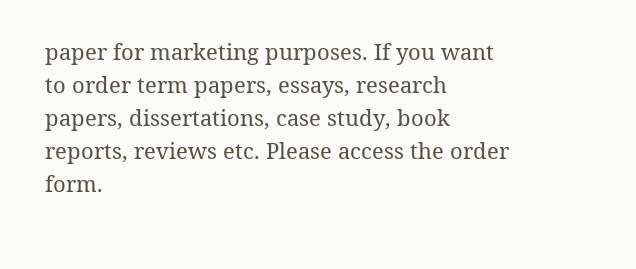paper for marketing purposes. If you want to order term papers, essays, research papers, dissertations, case study, book reports, reviews etc. Please access the order form.